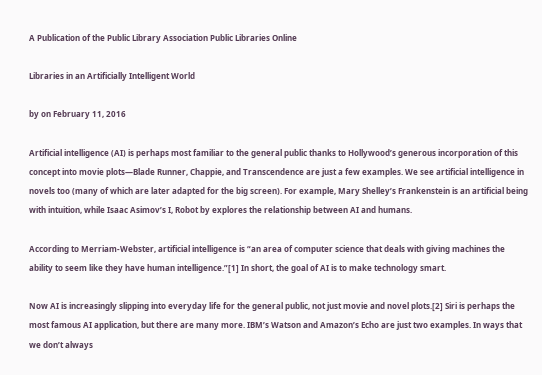A Publication of the Public Library Association Public Libraries Online

Libraries in an Artificially Intelligent World

by on February 11, 2016

Artificial intelligence (AI) is perhaps most familiar to the general public thanks to Hollywood’s generous incorporation of this concept into movie plots—Blade Runner, Chappie, and Transcendence are just a few examples. We see artificial intelligence in novels too (many of which are later adapted for the big screen). For example, Mary Shelley’s Frankenstein is an artificial being with intuition, while Isaac Asimov’s I, Robot by explores the relationship between AI and humans.

According to Merriam-Webster, artificial intelligence is “an area of computer science that deals with giving machines the ability to seem like they have human intelligence.”[1] In short, the goal of AI is to make technology smart.

Now AI is increasingly slipping into everyday life for the general public, not just movie and novel plots.[2] Siri is perhaps the most famous AI application, but there are many more. IBM’s Watson and Amazon’s Echo are just two examples. In ways that we don’t always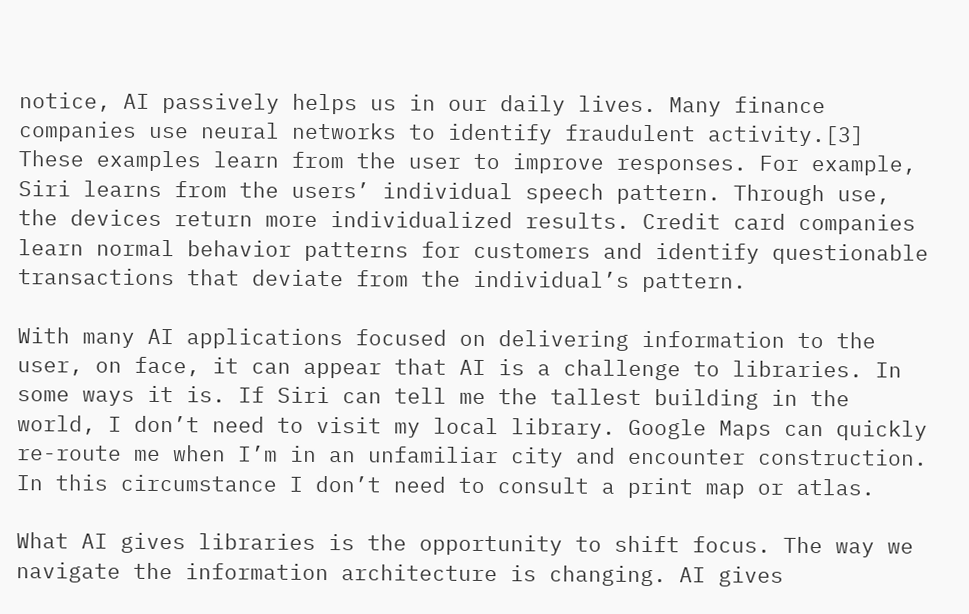notice, AI passively helps us in our daily lives. Many finance companies use neural networks to identify fraudulent activity.[3] These examples learn from the user to improve responses. For example, Siri learns from the users’ individual speech pattern. Through use, the devices return more individualized results. Credit card companies learn normal behavior patterns for customers and identify questionable transactions that deviate from the individual’s pattern.

With many AI applications focused on delivering information to the user, on face, it can appear that AI is a challenge to libraries. In some ways it is. If Siri can tell me the tallest building in the world, I don’t need to visit my local library. Google Maps can quickly re-route me when I’m in an unfamiliar city and encounter construction. In this circumstance I don’t need to consult a print map or atlas.

What AI gives libraries is the opportunity to shift focus. The way we navigate the information architecture is changing. AI gives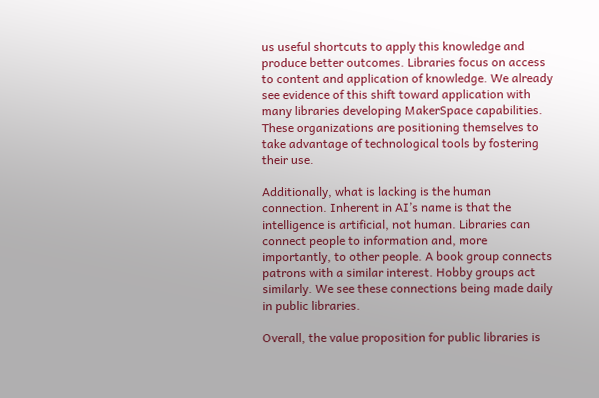us useful shortcuts to apply this knowledge and produce better outcomes. Libraries focus on access to content and application of knowledge. We already see evidence of this shift toward application with many libraries developing MakerSpace capabilities. These organizations are positioning themselves to take advantage of technological tools by fostering their use.

Additionally, what is lacking is the human connection. Inherent in AI’s name is that the intelligence is artificial, not human. Libraries can connect people to information and, more importantly, to other people. A book group connects patrons with a similar interest. Hobby groups act similarly. We see these connections being made daily in public libraries.

Overall, the value proposition for public libraries is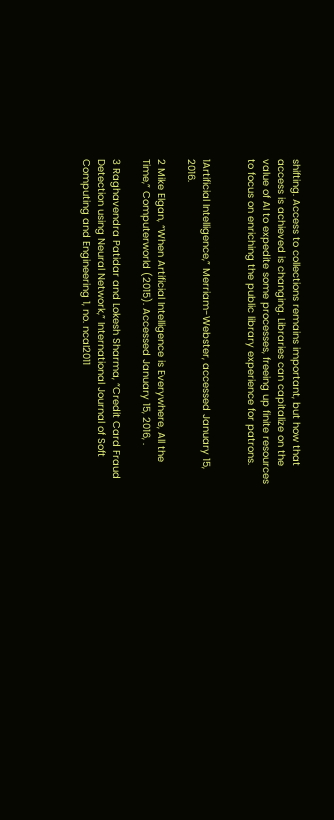shifting. Access to collections remains important, but how that access is achieved is changing. Libraries can capitalize on the value of AI to expedite some processes, freeing up finite resources to focus on enriching the public library experience for patrons.


1Artificial Intelligence,” Merriam-Webster, accessed January 15, 2016.

2 Mike Elgan, “When Artificial Intelligence is Everywhere, All the Time,” Computerworld (2015). Accessed January 15, 2016, .

3 Raghavendra Patidar and Lokesh Sharma, “Credit Card Fraud Detection using Neural Network,” International Journal of Soft Computing and Engineering 1, no. ncaI2011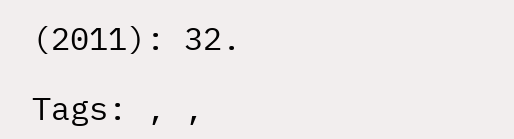(2011): 32.

Tags: , ,